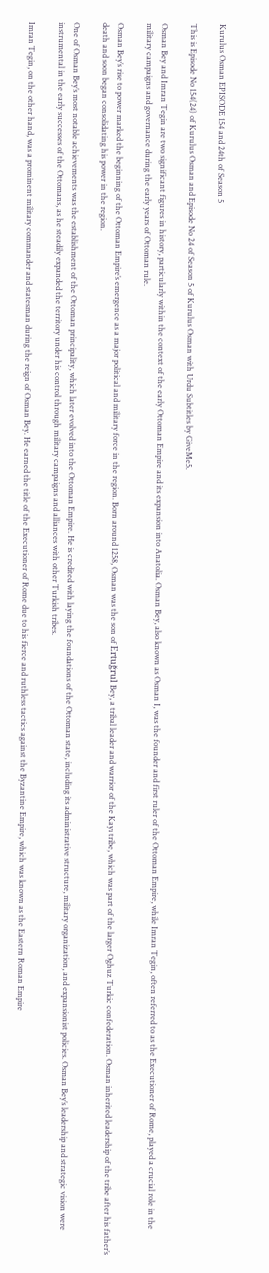Kurulus Osman EPISODE 154 and 24th of Season 5

This is Episode No 154(24) of Kurulus Osman and Episode No 24 of Season 5 of Kurulus Osman with Urdu Subtitles by GiveMe5.

Osman Bey and Imran Tegin are two significant figures in history, particularly within the context of the early Ottoman Empire and its expansion into Anatolia. Osman Bey, also known as Osman I, was the founder and first ruler of the Ottoman Empire, while Imran Tegin, often referred to as the Executioner of Rome, played a crucial role in the military campaigns and governance during the early years of Ottoman rule.

Osman Bey’s rise to power marked the beginning of the Ottoman Empire’s emergence as a major political and military force in the region. Born around 1258, Osman was the son of Ertuğrul Bey, a tribal leader and warrior of the Kayı tribe, which was part of the larger Oghuz Turkic confederation. Osman inherited leadership of the tribe after his father’s death and soon began consolidating his power in the region.

One of Osman Bey’s most notable achievements was the establishment of the Ottoman principality, which later evolved into the Ottoman Empire. He is credited with laying the foundations of the Ottoman state, including its administrative structure, military organization, and expansionist policies. Osman Bey’s leadership and strategic vision were instrumental in the early successes of the Ottomans, as he steadily expanded the territory under his control through military campaigns and alliances with other Turkish tribes.

Imran Tegin, on the other hand, was a prominent military commander and statesman during the reign of Osman Bey. He earned the title of the Executioner of Rome due to his fierce and ruthless tactics against the Byzantine Empire, which was known as the Eastern Roman Empire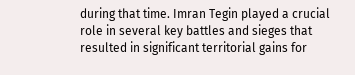during that time. Imran Tegin played a crucial role in several key battles and sieges that resulted in significant territorial gains for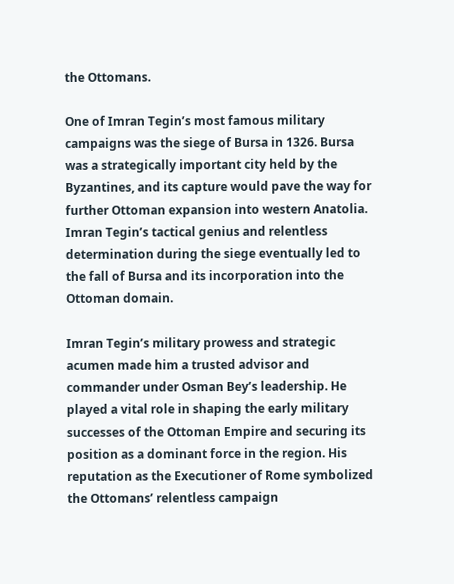the Ottomans.

One of Imran Tegin’s most famous military campaigns was the siege of Bursa in 1326. Bursa was a strategically important city held by the Byzantines, and its capture would pave the way for further Ottoman expansion into western Anatolia. Imran Tegin’s tactical genius and relentless determination during the siege eventually led to the fall of Bursa and its incorporation into the Ottoman domain.

Imran Tegin’s military prowess and strategic acumen made him a trusted advisor and commander under Osman Bey’s leadership. He played a vital role in shaping the early military successes of the Ottoman Empire and securing its position as a dominant force in the region. His reputation as the Executioner of Rome symbolized the Ottomans’ relentless campaign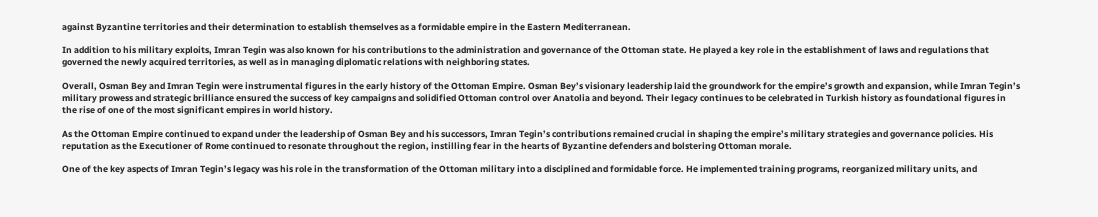against Byzantine territories and their determination to establish themselves as a formidable empire in the Eastern Mediterranean.

In addition to his military exploits, Imran Tegin was also known for his contributions to the administration and governance of the Ottoman state. He played a key role in the establishment of laws and regulations that governed the newly acquired territories, as well as in managing diplomatic relations with neighboring states.

Overall, Osman Bey and Imran Tegin were instrumental figures in the early history of the Ottoman Empire. Osman Bey’s visionary leadership laid the groundwork for the empire’s growth and expansion, while Imran Tegin’s military prowess and strategic brilliance ensured the success of key campaigns and solidified Ottoman control over Anatolia and beyond. Their legacy continues to be celebrated in Turkish history as foundational figures in the rise of one of the most significant empires in world history.

As the Ottoman Empire continued to expand under the leadership of Osman Bey and his successors, Imran Tegin’s contributions remained crucial in shaping the empire’s military strategies and governance policies. His reputation as the Executioner of Rome continued to resonate throughout the region, instilling fear in the hearts of Byzantine defenders and bolstering Ottoman morale.

One of the key aspects of Imran Tegin’s legacy was his role in the transformation of the Ottoman military into a disciplined and formidable force. He implemented training programs, reorganized military units, and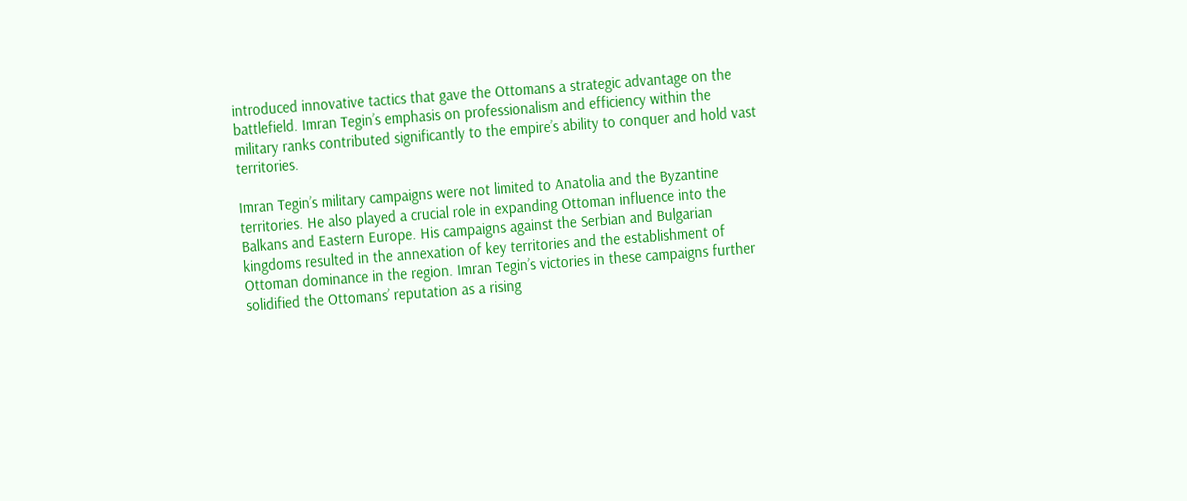introduced innovative tactics that gave the Ottomans a strategic advantage on the battlefield. Imran Tegin’s emphasis on professionalism and efficiency within the military ranks contributed significantly to the empire’s ability to conquer and hold vast territories.

Imran Tegin’s military campaigns were not limited to Anatolia and the Byzantine territories. He also played a crucial role in expanding Ottoman influence into the Balkans and Eastern Europe. His campaigns against the Serbian and Bulgarian kingdoms resulted in the annexation of key territories and the establishment of Ottoman dominance in the region. Imran Tegin’s victories in these campaigns further solidified the Ottomans’ reputation as a rising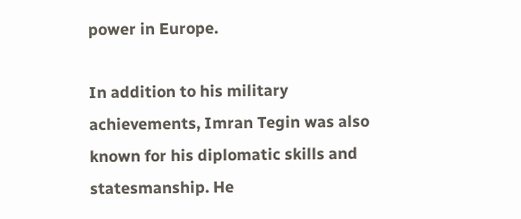power in Europe.

In addition to his military achievements, Imran Tegin was also known for his diplomatic skills and statesmanship. He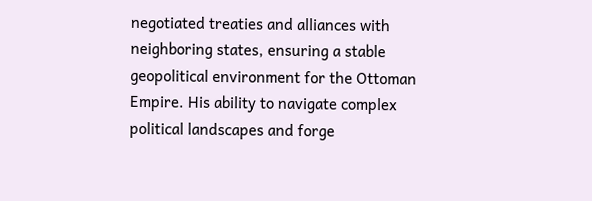negotiated treaties and alliances with neighboring states, ensuring a stable geopolitical environment for the Ottoman Empire. His ability to navigate complex political landscapes and forge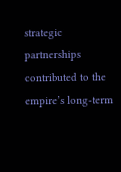strategic partnerships contributed to the empire’s long-term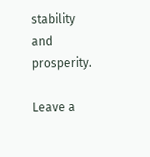stability and prosperity.

Leave a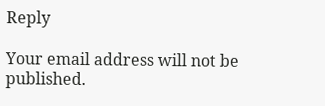Reply

Your email address will not be published.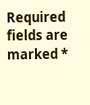Required fields are marked *